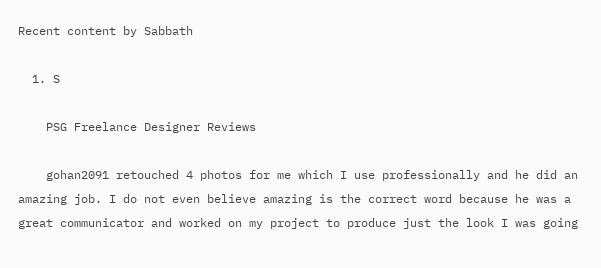Recent content by Sabbath

  1. S

    PSG Freelance Designer Reviews

    gohan2091 retouched 4 photos for me which I use professionally and he did an amazing job. I do not even believe amazing is the correct word because he was a great communicator and worked on my project to produce just the look I was going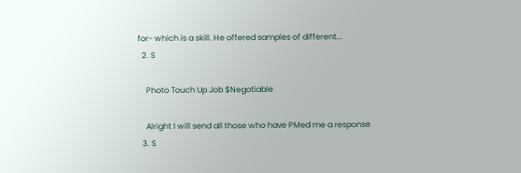for- which is a skill. He offered samples of different...
  2. S

    Photo Touch Up Job $Negotiable

    Alright I will send all those who have PMed me a response
  3. S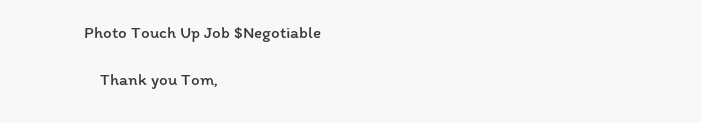Photo Touch Up Job $Negotiable

    Thank you Tom,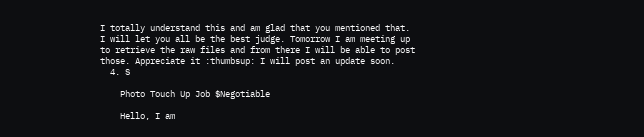I totally understand this and am glad that you mentioned that. I will let you all be the best judge. Tomorrow I am meeting up to retrieve the raw files and from there I will be able to post those. Appreciate it :thumbsup: I will post an update soon.
  4. S

    Photo Touch Up Job $Negotiable

    Hello, I am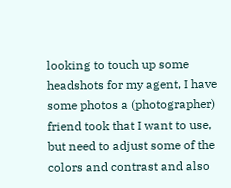looking to touch up some headshots for my agent, I have some photos a (photographer) friend took that I want to use, but need to adjust some of the colors and contrast and also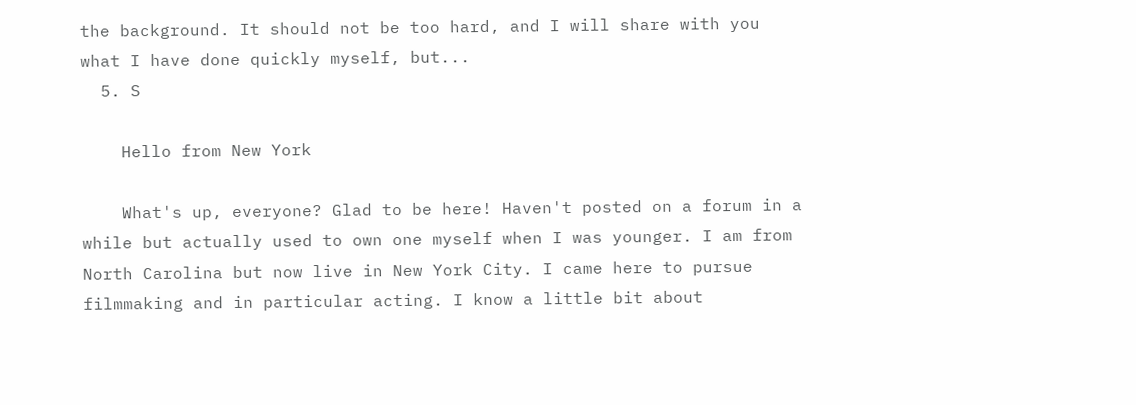the background. It should not be too hard, and I will share with you what I have done quickly myself, but...
  5. S

    Hello from New York

    What's up, everyone? Glad to be here! Haven't posted on a forum in a while but actually used to own one myself when I was younger. I am from North Carolina but now live in New York City. I came here to pursue filmmaking and in particular acting. I know a little bit about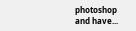photoshop and have...